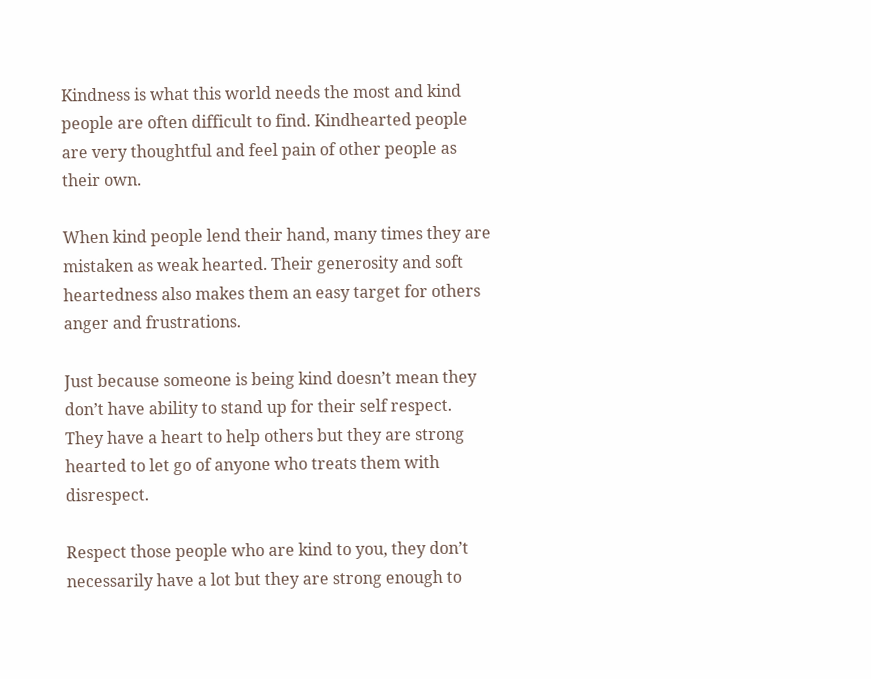Kindness is what this world needs the most and kind people are often difficult to find. Kindhearted people are very thoughtful and feel pain of other people as their own.

When kind people lend their hand, many times they are mistaken as weak hearted. Their generosity and soft heartedness also makes them an easy target for others anger and frustrations.

Just because someone is being kind doesn’t mean they don’t have ability to stand up for their self respect. They have a heart to help others but they are strong hearted to let go of anyone who treats them with disrespect.

Respect those people who are kind to you, they don’t necessarily have a lot but they are strong enough to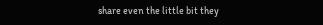share even the little bit they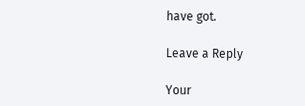have got.

Leave a Reply

Your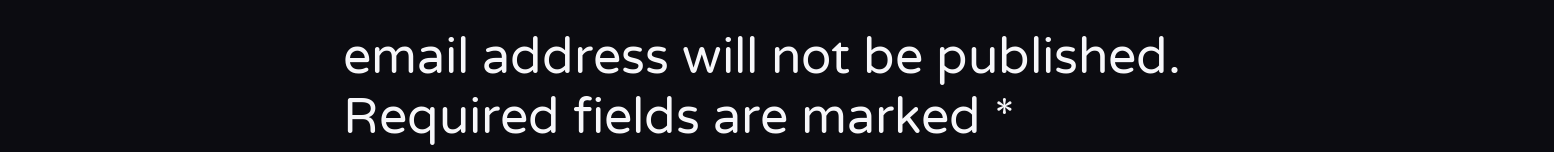email address will not be published. Required fields are marked *